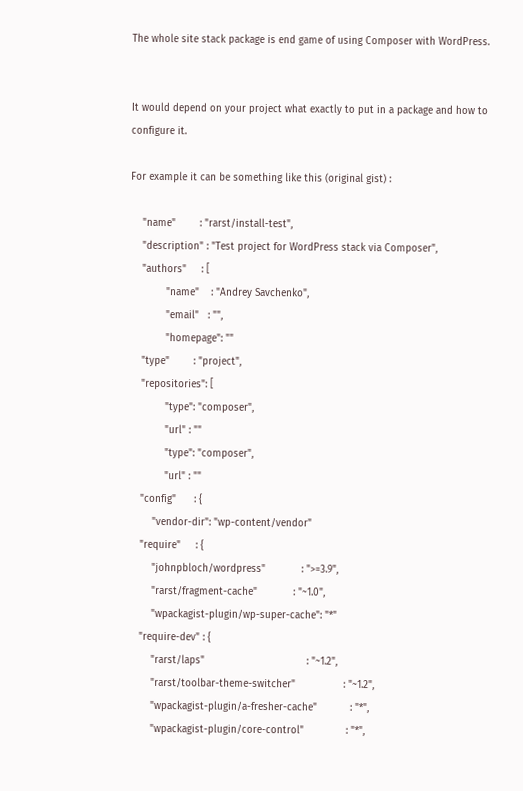The whole site stack package is end game of using Composer with WordPress.


It would depend on your project what exactly to put in a package and how to configure it.

For example it can be something like this (original gist) :

    "name"        : "rarst/install-test",
    "description" : "Test project for WordPress stack via Composer",
    "authors"     : [
            "name"    : "Andrey Savchenko",
            "email"   : "",
            "homepage": ""
    "type"        : "project",
    "repositories": [
            "type": "composer",
            "url" : ""
            "type": "composer",
            "url" : ""
    "config"      : {
        "vendor-dir": "wp-content/vendor"
    "require"     : {
        "johnpbloch/wordpress"            : ">=3.9",
        "rarst/fragment-cache"            : "~1.0",
        "wpackagist-plugin/wp-super-cache": "*"
    "require-dev" : {
        "rarst/laps"                                  : "~1.2",
        "rarst/toolbar-theme-switcher"                : "~1.2",
        "wpackagist-plugin/a-fresher-cache"           : "*",
        "wpackagist-plugin/core-control"              : "*",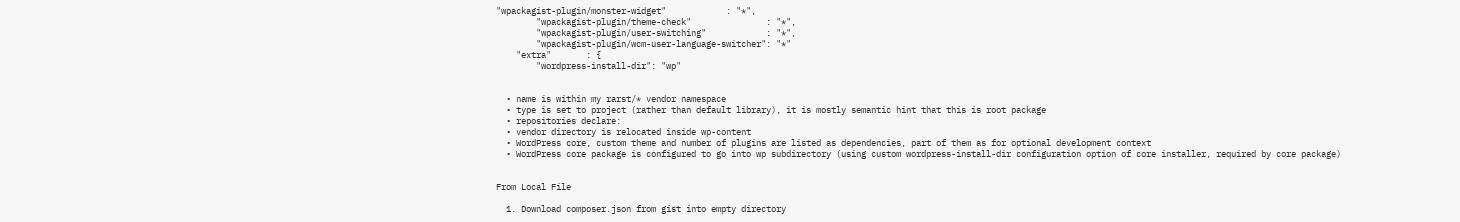"wpackagist-plugin/monster-widget"            : "*",
        "wpackagist-plugin/theme-check"               : "*",
        "wpackagist-plugin/user-switching"            : "*",
        "wpackagist-plugin/wcm-user-language-switcher": "*"
    "extra"       : {
        "wordpress-install-dir": "wp"


  • name is within my rarst/* vendor namespace
  • type is set to project (rather than default library), it is mostly semantic hint that this is root package
  • repositories declare:
  • vendor directory is relocated inside wp-content
  • WordPress core, custom theme and number of plugins are listed as dependencies, part of them as for optional development context
  • WordPress core package is configured to go into wp subdirectory (using custom wordpress-install-dir configuration option of core installer, required by core package)


From Local File

  1. Download composer.json from gist into empty directory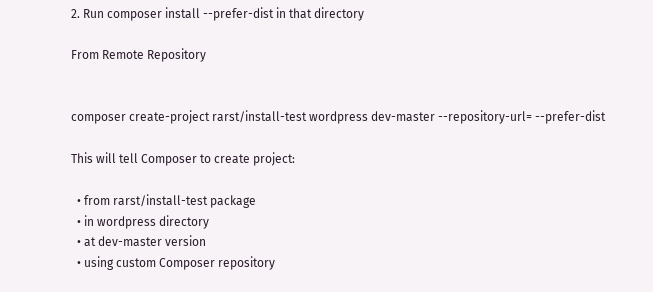2. Run composer install --prefer-dist in that directory

From Remote Repository


composer create-project rarst/install-test wordpress dev-master --repository-url= --prefer-dist

This will tell Composer to create project:

  • from rarst/install-test package
  • in wordpress directory
  • at dev-master version
  • using custom Composer repository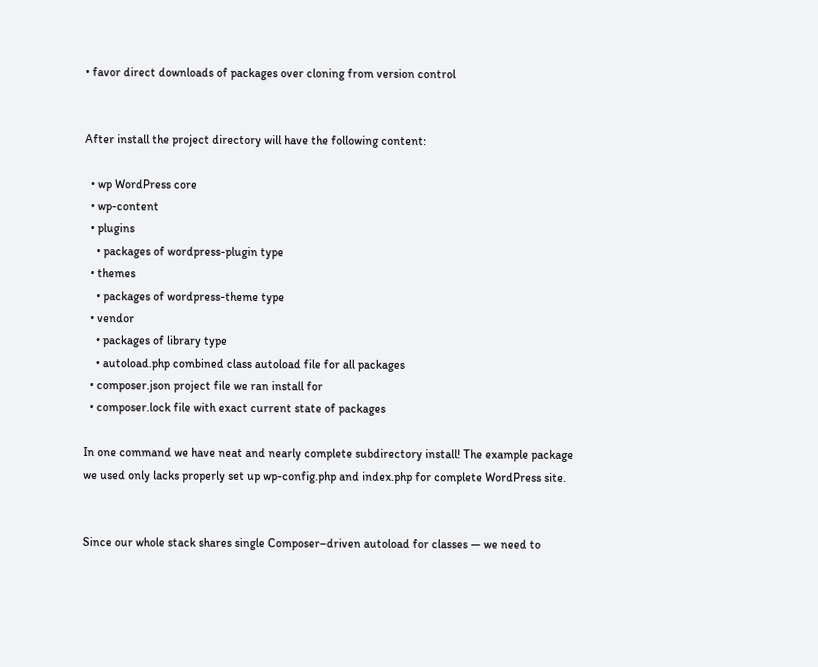• favor direct downloads of packages over cloning from version control


After install the project directory will have the following content:

  • wp WordPress core
  • wp-content
  • plugins
    • packages of wordpress-plugin type
  • themes
    • packages of wordpress-theme type
  • vendor
    • packages of library type
    • autoload.php combined class autoload file for all packages
  • composer.json project file we ran install for
  • composer.lock file with exact current state of packages

In one command we have neat and nearly complete subdirectory install! The example package we used only lacks properly set up wp-config.php and index.php for complete WordPress site.


Since our whole stack shares single Composer–driven autoload for classes — we need to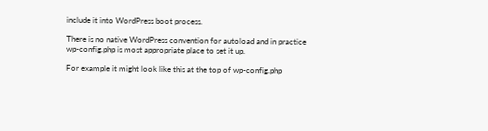include it into WordPress boot process.

There is no native WordPress convention for autoload and in practice wp-config.php is most appropriate place to set it up.

For example it might look like this at the top of wp-config.php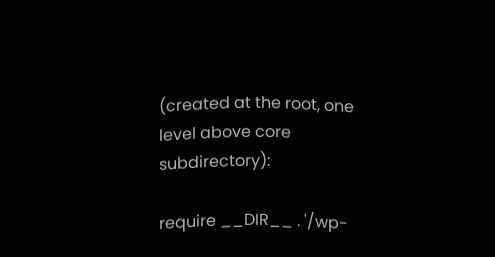(created at the root, one level above core subdirectory):

require __DIR__ . '/wp-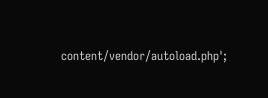content/vendor/autoload.php';